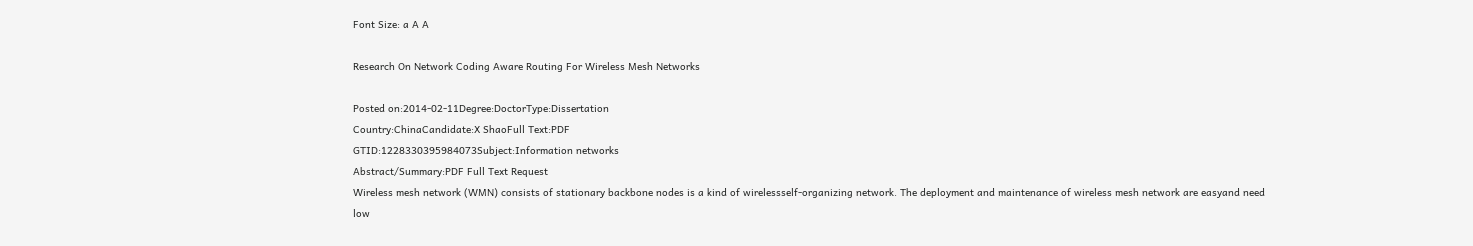Font Size: a A A

Research On Network Coding Aware Routing For Wireless Mesh Networks

Posted on:2014-02-11Degree:DoctorType:Dissertation
Country:ChinaCandidate:X ShaoFull Text:PDF
GTID:1228330395984073Subject:Information networks
Abstract/Summary:PDF Full Text Request
Wireless mesh network (WMN) consists of stationary backbone nodes is a kind of wirelessself-organizing network. The deployment and maintenance of wireless mesh network are easyand need low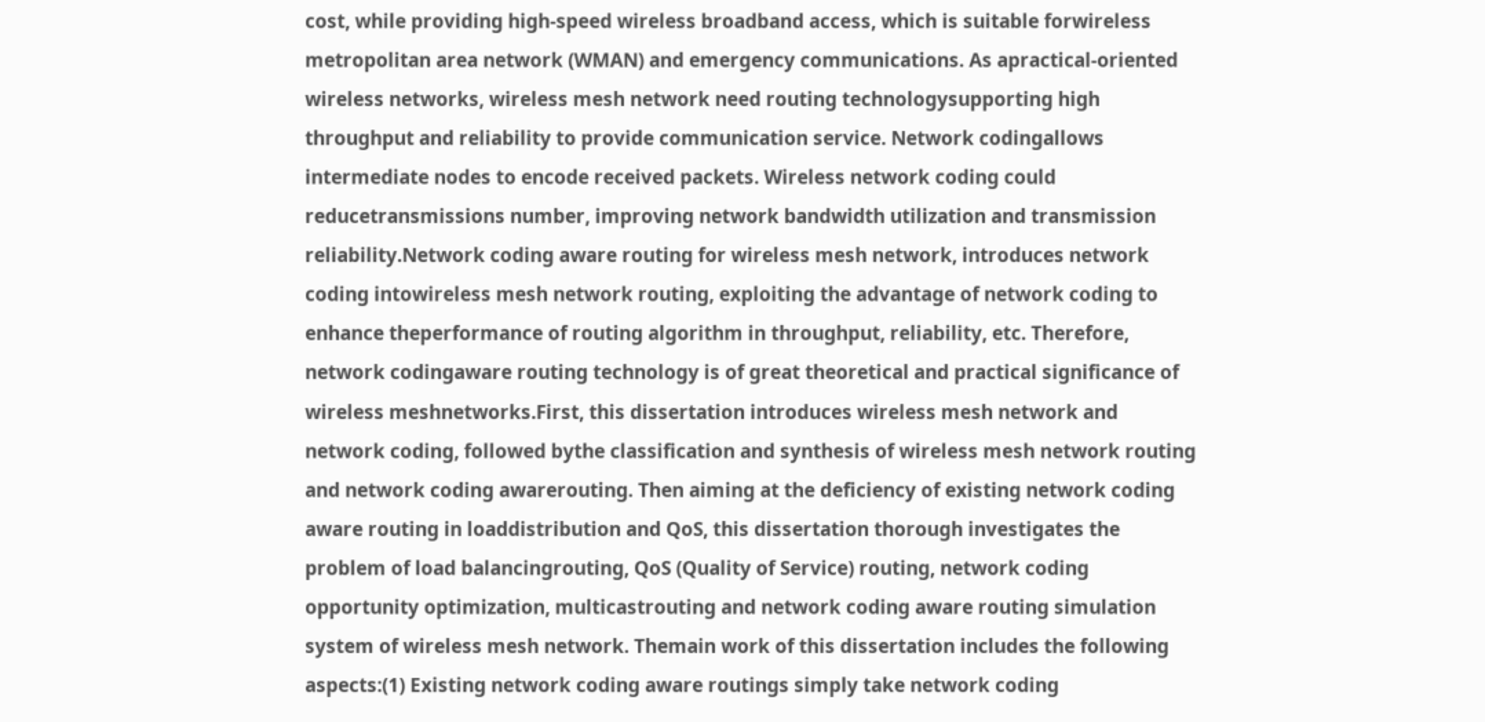cost, while providing high-speed wireless broadband access, which is suitable forwireless metropolitan area network (WMAN) and emergency communications. As apractical-oriented wireless networks, wireless mesh network need routing technologysupporting high throughput and reliability to provide communication service. Network codingallows intermediate nodes to encode received packets. Wireless network coding could reducetransmissions number, improving network bandwidth utilization and transmission reliability.Network coding aware routing for wireless mesh network, introduces network coding intowireless mesh network routing, exploiting the advantage of network coding to enhance theperformance of routing algorithm in throughput, reliability, etc. Therefore, network codingaware routing technology is of great theoretical and practical significance of wireless meshnetworks.First, this dissertation introduces wireless mesh network and network coding, followed bythe classification and synthesis of wireless mesh network routing and network coding awarerouting. Then aiming at the deficiency of existing network coding aware routing in loaddistribution and QoS, this dissertation thorough investigates the problem of load balancingrouting, QoS (Quality of Service) routing, network coding opportunity optimization, multicastrouting and network coding aware routing simulation system of wireless mesh network. Themain work of this dissertation includes the following aspects:(1) Existing network coding aware routings simply take network coding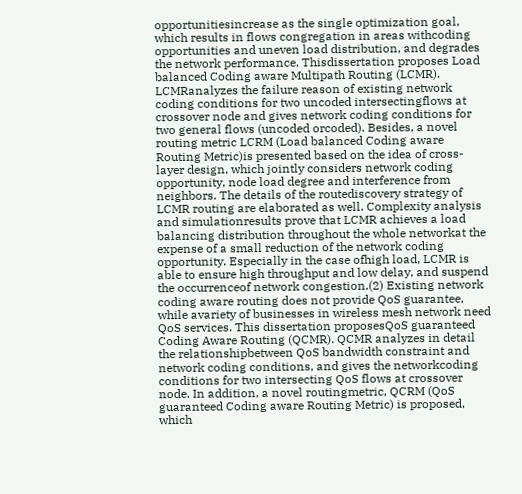opportunitiesincrease as the single optimization goal, which results in flows congregation in areas withcoding opportunities and uneven load distribution, and degrades the network performance. Thisdissertation proposes Load balanced Coding aware Multipath Routing (LCMR). LCMRanalyzes the failure reason of existing network coding conditions for two uncoded intersectingflows at crossover node and gives network coding conditions for two general flows (uncoded orcoded). Besides, a novel routing metric LCRM (Load balanced Coding aware Routing Metric)is presented based on the idea of cross-layer design, which jointly considers network coding opportunity, node load degree and interference from neighbors. The details of the routediscovery strategy of LCMR routing are elaborated as well. Complexity analysis and simulationresults prove that LCMR achieves a load balancing distribution throughout the whole networkat the expense of a small reduction of the network coding opportunity. Especially in the case ofhigh load, LCMR is able to ensure high throughput and low delay, and suspend the occurrenceof network congestion.(2) Existing network coding aware routing does not provide QoS guarantee, while avariety of businesses in wireless mesh network need QoS services. This dissertation proposesQoS guaranteed Coding Aware Routing (QCMR). QCMR analyzes in detail the relationshipbetween QoS bandwidth constraint and network coding conditions, and gives the networkcoding conditions for two intersecting QoS flows at crossover node. In addition, a novel routingmetric, QCRM (QoS guaranteed Coding aware Routing Metric) is proposed, which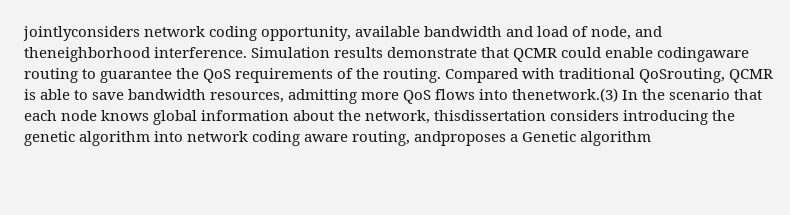jointlyconsiders network coding opportunity, available bandwidth and load of node, and theneighborhood interference. Simulation results demonstrate that QCMR could enable codingaware routing to guarantee the QoS requirements of the routing. Compared with traditional QoSrouting, QCMR is able to save bandwidth resources, admitting more QoS flows into thenetwork.(3) In the scenario that each node knows global information about the network, thisdissertation considers introducing the genetic algorithm into network coding aware routing, andproposes a Genetic algorithm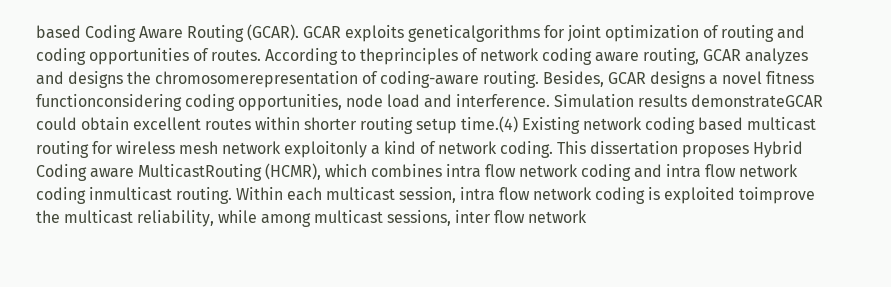based Coding Aware Routing (GCAR). GCAR exploits geneticalgorithms for joint optimization of routing and coding opportunities of routes. According to theprinciples of network coding aware routing, GCAR analyzes and designs the chromosomerepresentation of coding-aware routing. Besides, GCAR designs a novel fitness functionconsidering coding opportunities, node load and interference. Simulation results demonstrateGCAR could obtain excellent routes within shorter routing setup time.(4) Existing network coding based multicast routing for wireless mesh network exploitonly a kind of network coding. This dissertation proposes Hybrid Coding aware MulticastRouting (HCMR), which combines intra flow network coding and intra flow network coding inmulticast routing. Within each multicast session, intra flow network coding is exploited toimprove the multicast reliability, while among multicast sessions, inter flow network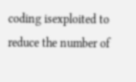coding isexploited to reduce the number of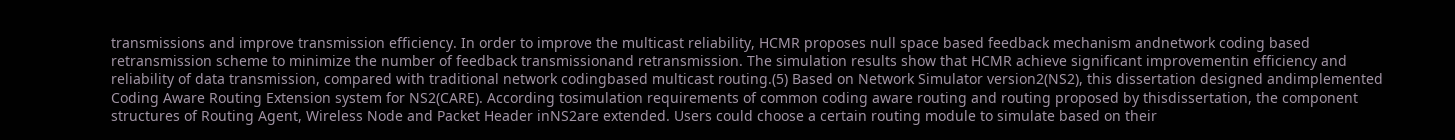transmissions and improve transmission efficiency. In order to improve the multicast reliability, HCMR proposes null space based feedback mechanism andnetwork coding based retransmission scheme to minimize the number of feedback transmissionand retransmission. The simulation results show that HCMR achieve significant improvementin efficiency and reliability of data transmission, compared with traditional network codingbased multicast routing.(5) Based on Network Simulator version2(NS2), this dissertation designed andimplemented Coding Aware Routing Extension system for NS2(CARE). According tosimulation requirements of common coding aware routing and routing proposed by thisdissertation, the component structures of Routing Agent, Wireless Node and Packet Header inNS2are extended. Users could choose a certain routing module to simulate based on their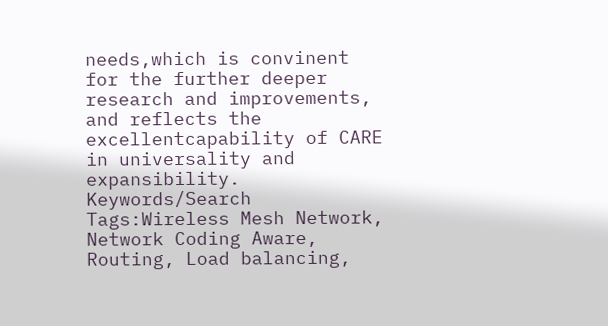needs,which is convinent for the further deeper research and improvements, and reflects the excellentcapability of CARE in universality and expansibility.
Keywords/Search Tags:Wireless Mesh Network, Network Coding Aware, Routing, Load balancing,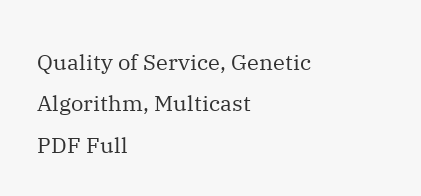Quality of Service, Genetic Algorithm, Multicast
PDF Full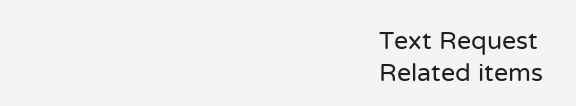Text Request
Related items